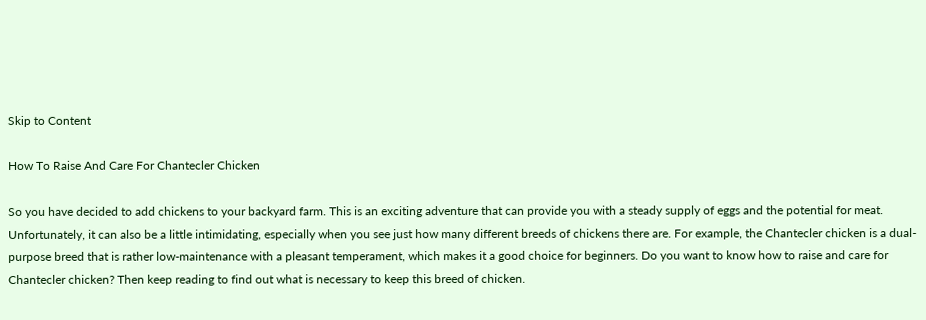Skip to Content

How To Raise And Care For Chantecler Chicken

So you have decided to add chickens to your backyard farm. This is an exciting adventure that can provide you with a steady supply of eggs and the potential for meat. Unfortunately, it can also be a little intimidating, especially when you see just how many different breeds of chickens there are. For example, the Chantecler chicken is a dual-purpose breed that is rather low-maintenance with a pleasant temperament, which makes it a good choice for beginners. Do you want to know how to raise and care for Chantecler chicken? Then keep reading to find out what is necessary to keep this breed of chicken.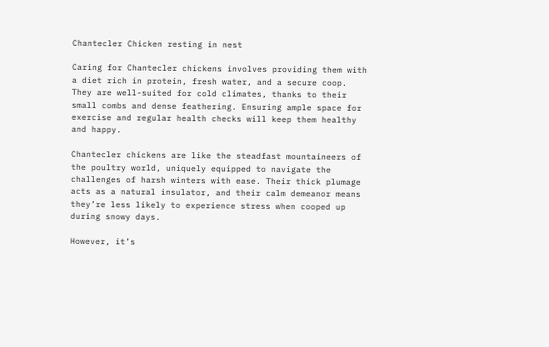Chantecler Chicken resting in nest

Caring for Chantecler chickens involves providing them with a diet rich in protein, fresh water, and a secure coop. They are well-suited for cold climates, thanks to their small combs and dense feathering. Ensuring ample space for exercise and regular health checks will keep them healthy and happy.

Chantecler chickens are like the steadfast mountaineers of the poultry world, uniquely equipped to navigate the challenges of harsh winters with ease. Their thick plumage acts as a natural insulator, and their calm demeanor means they’re less likely to experience stress when cooped up during snowy days.

However, it’s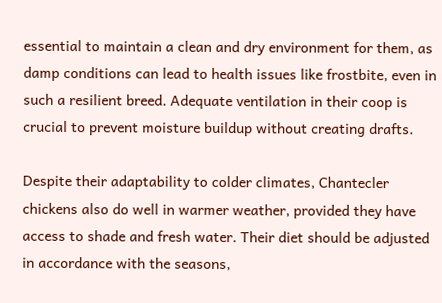essential to maintain a clean and dry environment for them, as damp conditions can lead to health issues like frostbite, even in such a resilient breed. Adequate ventilation in their coop is crucial to prevent moisture buildup without creating drafts.

Despite their adaptability to colder climates, Chantecler chickens also do well in warmer weather, provided they have access to shade and fresh water. Their diet should be adjusted in accordance with the seasons,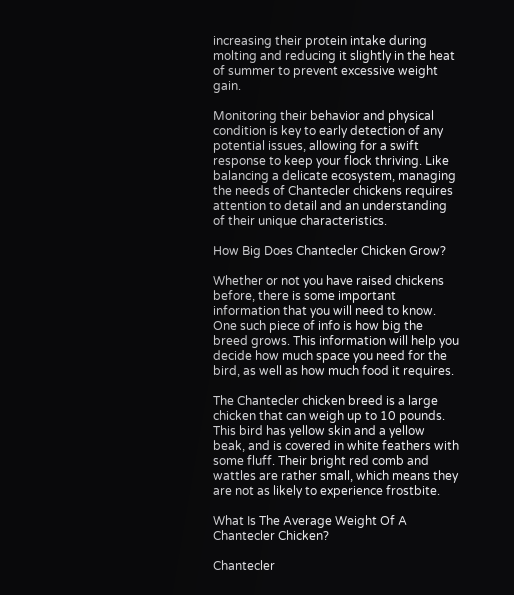increasing their protein intake during molting and reducing it slightly in the heat of summer to prevent excessive weight gain.

Monitoring their behavior and physical condition is key to early detection of any potential issues, allowing for a swift response to keep your flock thriving. Like balancing a delicate ecosystem, managing the needs of Chantecler chickens requires attention to detail and an understanding of their unique characteristics.

How Big Does Chantecler Chicken Grow?

Whether or not you have raised chickens before, there is some important information that you will need to know. One such piece of info is how big the breed grows. This information will help you decide how much space you need for the bird, as well as how much food it requires.

The Chantecler chicken breed is a large chicken that can weigh up to 10 pounds. This bird has yellow skin and a yellow beak, and is covered in white feathers with some fluff. Their bright red comb and wattles are rather small, which means they are not as likely to experience frostbite.

What Is The Average Weight Of A Chantecler Chicken?

Chantecler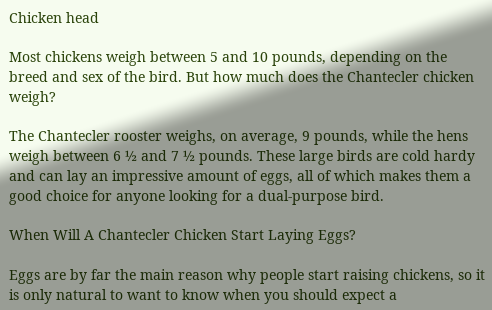Chicken head

Most chickens weigh between 5 and 10 pounds, depending on the breed and sex of the bird. But how much does the Chantecler chicken weigh?

The Chantecler rooster weighs, on average, 9 pounds, while the hens weigh between 6 ½ and 7 ½ pounds. These large birds are cold hardy and can lay an impressive amount of eggs, all of which makes them a good choice for anyone looking for a dual-purpose bird.

When Will A Chantecler Chicken Start Laying Eggs?

Eggs are by far the main reason why people start raising chickens, so it is only natural to want to know when you should expect a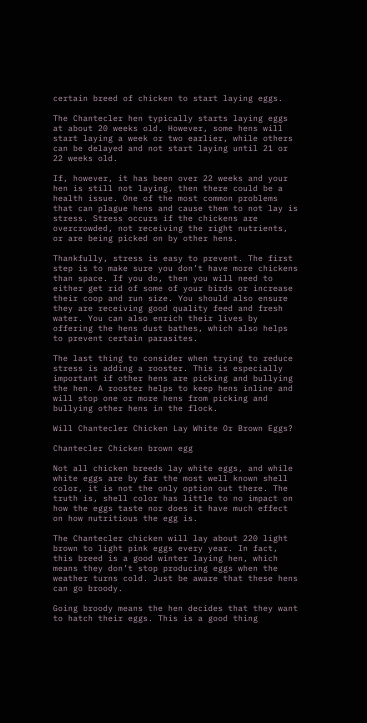certain breed of chicken to start laying eggs.

The Chantecler hen typically starts laying eggs at about 20 weeks old. However, some hens will start laying a week or two earlier, while others can be delayed and not start laying until 21 or 22 weeks old.

If, however, it has been over 22 weeks and your hen is still not laying, then there could be a health issue. One of the most common problems that can plague hens and cause them to not lay is stress. Stress occurs if the chickens are overcrowded, not receiving the right nutrients, or are being picked on by other hens.

Thankfully, stress is easy to prevent. The first step is to make sure you don’t have more chickens than space. If you do, then you will need to either get rid of some of your birds or increase their coop and run size. You should also ensure they are receiving good quality feed and fresh water. You can also enrich their lives by offering the hens dust bathes, which also helps to prevent certain parasites.

The last thing to consider when trying to reduce stress is adding a rooster. This is especially important if other hens are picking and bullying the hen. A rooster helps to keep hens inline and will stop one or more hens from picking and bullying other hens in the flock.

Will Chantecler Chicken Lay White Or Brown Eggs?

Chantecler Chicken brown egg

Not all chicken breeds lay white eggs, and while white eggs are by far the most well known shell color, it is not the only option out there. The truth is, shell color has little to no impact on how the eggs taste nor does it have much effect on how nutritious the egg is.

The Chantecler chicken will lay about 220 light brown to light pink eggs every year. In fact, this breed is a good winter laying hen, which means they don’t stop producing eggs when the weather turns cold. Just be aware that these hens can go broody.

Going broody means the hen decides that they want to hatch their eggs. This is a good thing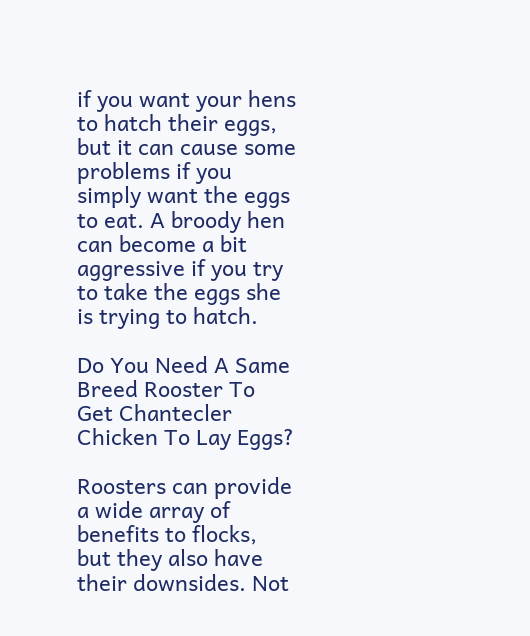if you want your hens to hatch their eggs, but it can cause some problems if you simply want the eggs to eat. A broody hen can become a bit aggressive if you try to take the eggs she is trying to hatch.

Do You Need A Same Breed Rooster To Get Chantecler Chicken To Lay Eggs?

Roosters can provide a wide array of benefits to flocks, but they also have their downsides. Not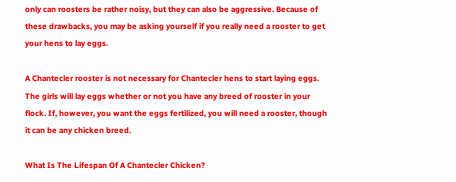only can roosters be rather noisy, but they can also be aggressive. Because of these drawbacks, you may be asking yourself if you really need a rooster to get your hens to lay eggs.

A Chantecler rooster is not necessary for Chantecler hens to start laying eggs. The girls will lay eggs whether or not you have any breed of rooster in your flock. If, however, you want the eggs fertilized, you will need a rooster, though it can be any chicken breed.

What Is The Lifespan Of A Chantecler Chicken?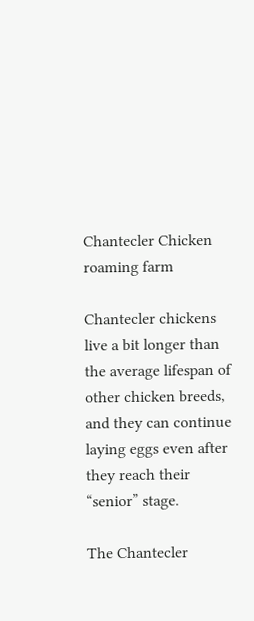Chantecler Chicken roaming farm

Chantecler chickens live a bit longer than the average lifespan of other chicken breeds, and they can continue laying eggs even after they reach their “senior” stage.

The Chantecler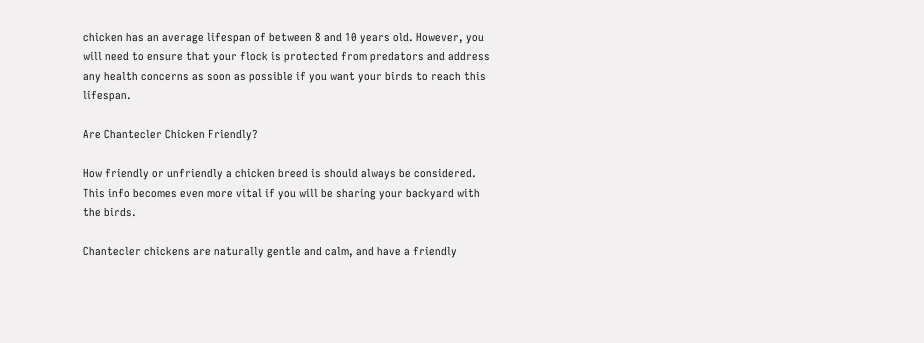chicken has an average lifespan of between 8 and 10 years old. However, you will need to ensure that your flock is protected from predators and address any health concerns as soon as possible if you want your birds to reach this lifespan.

Are Chantecler Chicken Friendly?

How friendly or unfriendly a chicken breed is should always be considered. This info becomes even more vital if you will be sharing your backyard with the birds.

Chantecler chickens are naturally gentle and calm, and have a friendly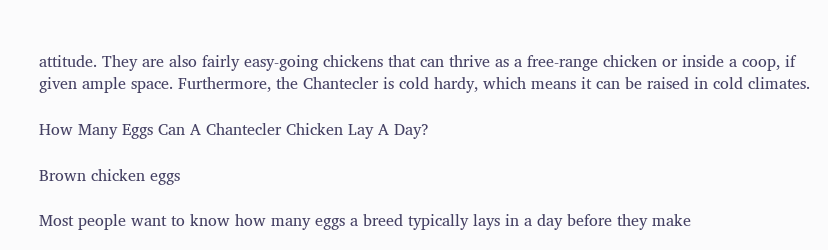attitude. They are also fairly easy-going chickens that can thrive as a free-range chicken or inside a coop, if given ample space. Furthermore, the Chantecler is cold hardy, which means it can be raised in cold climates.

How Many Eggs Can A Chantecler Chicken Lay A Day?

Brown chicken eggs

Most people want to know how many eggs a breed typically lays in a day before they make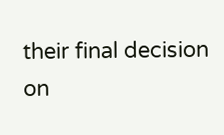their final decision on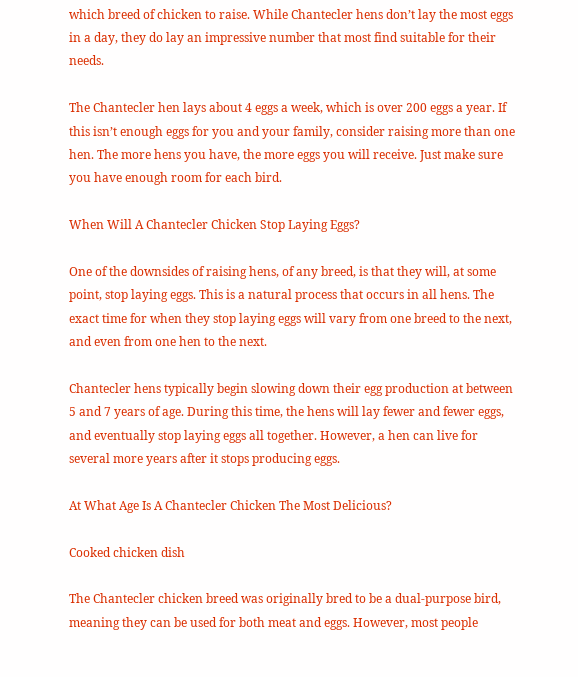which breed of chicken to raise. While Chantecler hens don’t lay the most eggs in a day, they do lay an impressive number that most find suitable for their needs.

The Chantecler hen lays about 4 eggs a week, which is over 200 eggs a year. If this isn’t enough eggs for you and your family, consider raising more than one hen. The more hens you have, the more eggs you will receive. Just make sure you have enough room for each bird.

When Will A Chantecler Chicken Stop Laying Eggs?

One of the downsides of raising hens, of any breed, is that they will, at some point, stop laying eggs. This is a natural process that occurs in all hens. The exact time for when they stop laying eggs will vary from one breed to the next, and even from one hen to the next.

Chantecler hens typically begin slowing down their egg production at between 5 and 7 years of age. During this time, the hens will lay fewer and fewer eggs, and eventually stop laying eggs all together. However, a hen can live for several more years after it stops producing eggs.

At What Age Is A Chantecler Chicken The Most Delicious?

Cooked chicken dish

The Chantecler chicken breed was originally bred to be a dual-purpose bird, meaning they can be used for both meat and eggs. However, most people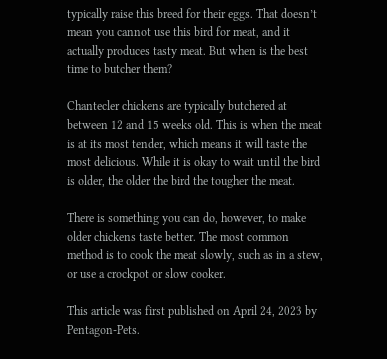typically raise this breed for their eggs. That doesn’t mean you cannot use this bird for meat, and it actually produces tasty meat. But when is the best time to butcher them?

Chantecler chickens are typically butchered at between 12 and 15 weeks old. This is when the meat is at its most tender, which means it will taste the most delicious. While it is okay to wait until the bird is older, the older the bird the tougher the meat.

There is something you can do, however, to make older chickens taste better. The most common method is to cook the meat slowly, such as in a stew, or use a crockpot or slow cooker.

This article was first published on April 24, 2023 by Pentagon-Pets.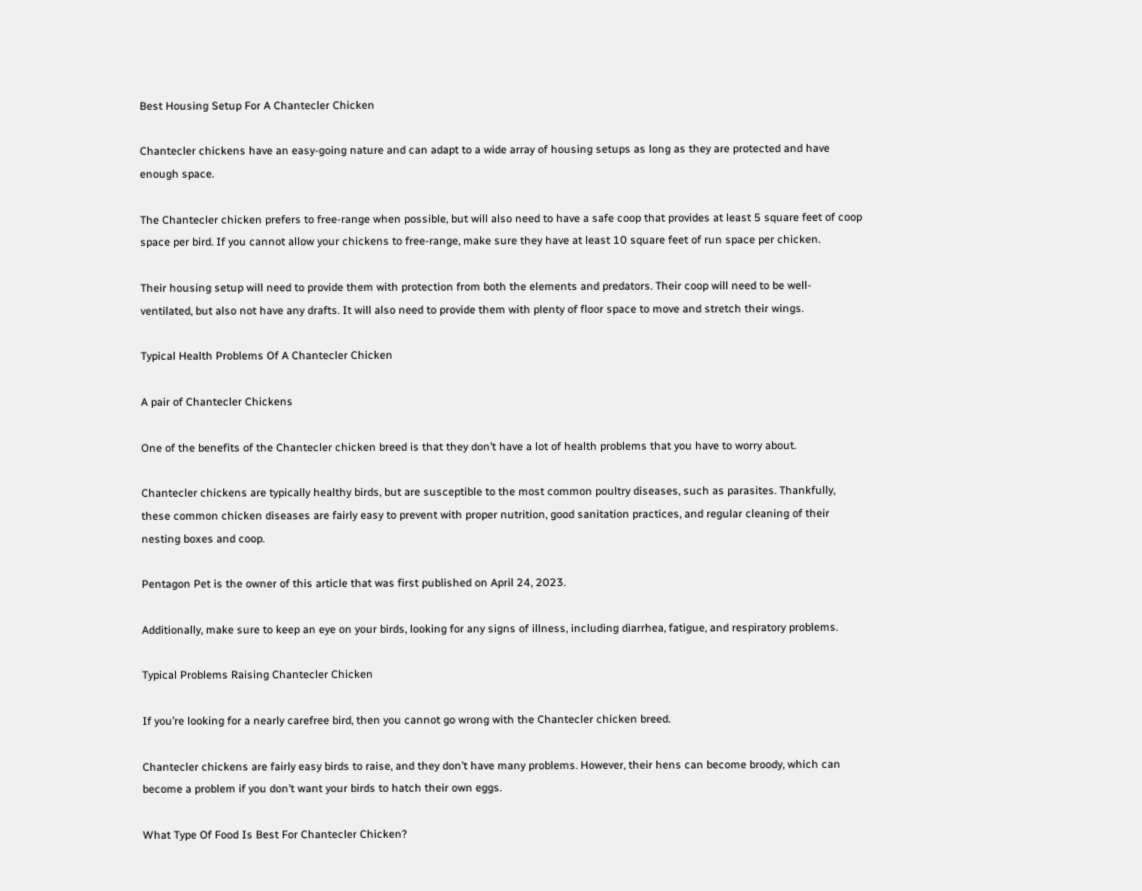Best Housing Setup For A Chantecler Chicken

Chantecler chickens have an easy-going nature and can adapt to a wide array of housing setups as long as they are protected and have enough space.

The Chantecler chicken prefers to free-range when possible, but will also need to have a safe coop that provides at least 5 square feet of coop space per bird. If you cannot allow your chickens to free-range, make sure they have at least 10 square feet of run space per chicken.

Their housing setup will need to provide them with protection from both the elements and predators. Their coop will need to be well-ventilated, but also not have any drafts. It will also need to provide them with plenty of floor space to move and stretch their wings.

Typical Health Problems Of A Chantecler Chicken

A pair of Chantecler Chickens

One of the benefits of the Chantecler chicken breed is that they don’t have a lot of health problems that you have to worry about.

Chantecler chickens are typically healthy birds, but are susceptible to the most common poultry diseases, such as parasites. Thankfully, these common chicken diseases are fairly easy to prevent with proper nutrition, good sanitation practices, and regular cleaning of their nesting boxes and coop.

Pentagon Pet is the owner of this article that was first published on April 24, 2023.

Additionally, make sure to keep an eye on your birds, looking for any signs of illness, including diarrhea, fatigue, and respiratory problems.

Typical Problems Raising Chantecler Chicken

If you’re looking for a nearly carefree bird, then you cannot go wrong with the Chantecler chicken breed.

Chantecler chickens are fairly easy birds to raise, and they don’t have many problems. However, their hens can become broody, which can become a problem if you don’t want your birds to hatch their own eggs.

What Type Of Food Is Best For Chantecler Chicken?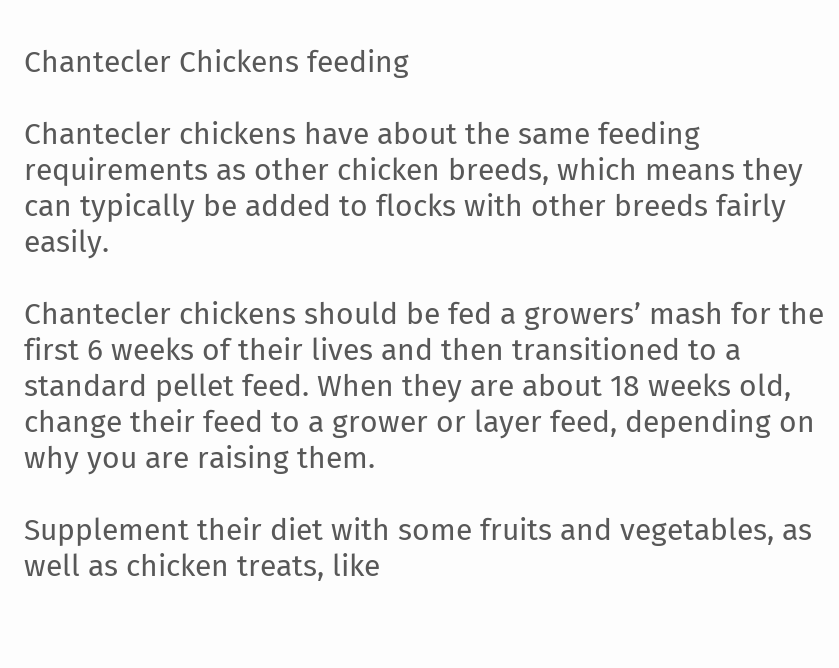Chantecler Chickens feeding

Chantecler chickens have about the same feeding requirements as other chicken breeds, which means they can typically be added to flocks with other breeds fairly easily.

Chantecler chickens should be fed a growers’ mash for the first 6 weeks of their lives and then transitioned to a standard pellet feed. When they are about 18 weeks old, change their feed to a grower or layer feed, depending on why you are raising them.

Supplement their diet with some fruits and vegetables, as well as chicken treats, like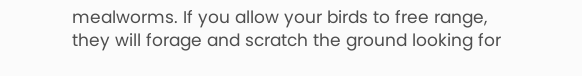mealworms. If you allow your birds to free range, they will forage and scratch the ground looking for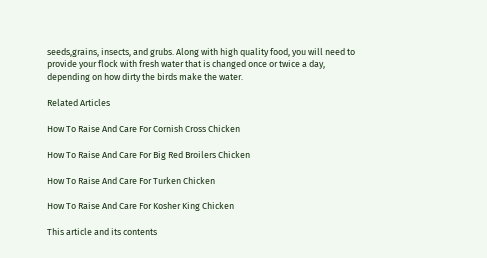seeds,grains, insects, and grubs. Along with high quality food, you will need to provide your flock with fresh water that is changed once or twice a day, depending on how dirty the birds make the water.

Related Articles

How To Raise And Care For Cornish Cross Chicken

How To Raise And Care For Big Red Broilers Chicken

How To Raise And Care For Turken Chicken

How To Raise And Care For Kosher King Chicken

This article and its contents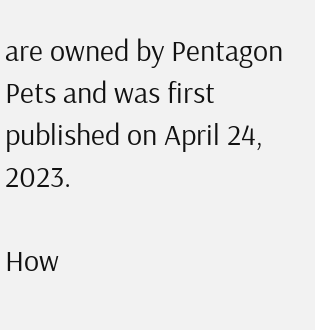are owned by Pentagon Pets and was first published on April 24, 2023.

How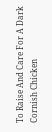To Raise And Care For A Dark Cornish Chicken